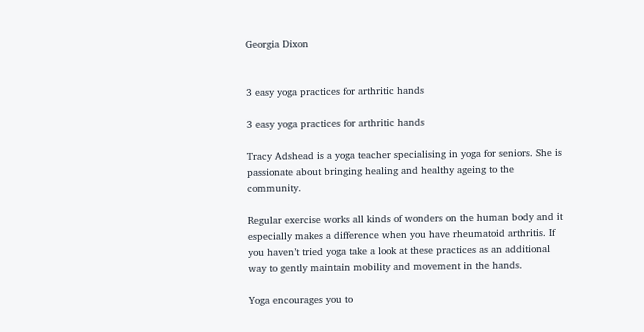Georgia Dixon


3 easy yoga practices for arthritic hands

3 easy yoga practices for arthritic hands

Tracy Adshead is a yoga teacher specialising in yoga for seniors. She is passionate about bringing healing and healthy ageing to the community.

Regular exercise works all kinds of wonders on the human body and it especially makes a difference when you have rheumatoid arthritis. If you haven’t tried yoga take a look at these practices as an additional way to gently maintain mobility and movement in the hands.

Yoga encourages you to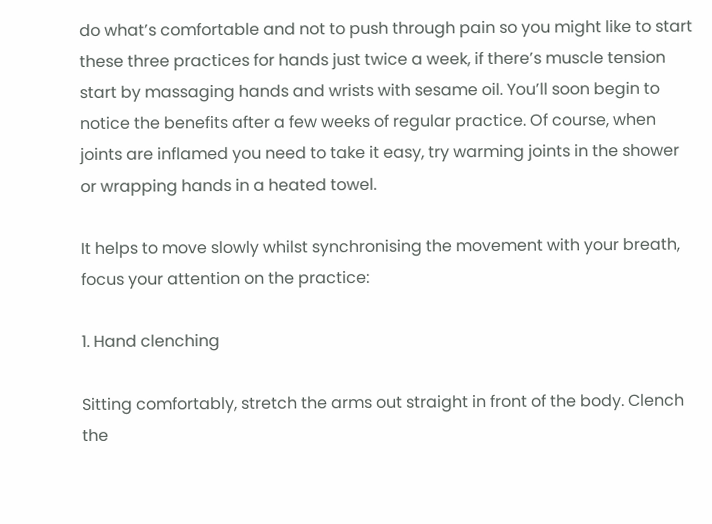do what’s comfortable and not to push through pain so you might like to start these three practices for hands just twice a week, if there’s muscle tension start by massaging hands and wrists with sesame oil. You’ll soon begin to notice the benefits after a few weeks of regular practice. Of course, when joints are inflamed you need to take it easy, try warming joints in the shower or wrapping hands in a heated towel.

It helps to move slowly whilst synchronising the movement with your breath, focus your attention on the practice:

1. Hand clenching

Sitting comfortably, stretch the arms out straight in front of the body. Clench the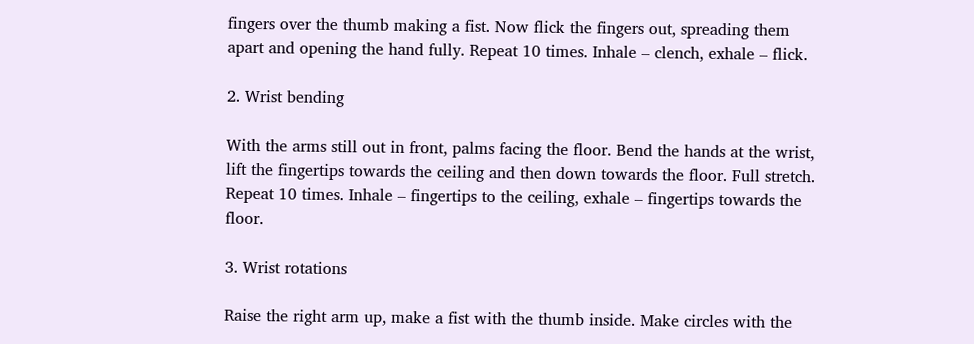fingers over the thumb making a fist. Now flick the fingers out, spreading them apart and opening the hand fully. Repeat 10 times. Inhale – clench, exhale – flick.

2. Wrist bending

With the arms still out in front, palms facing the floor. Bend the hands at the wrist, lift the fingertips towards the ceiling and then down towards the floor. Full stretch. Repeat 10 times. Inhale – fingertips to the ceiling, exhale – fingertips towards the floor.

3. Wrist rotations

Raise the right arm up, make a fist with the thumb inside. Make circles with the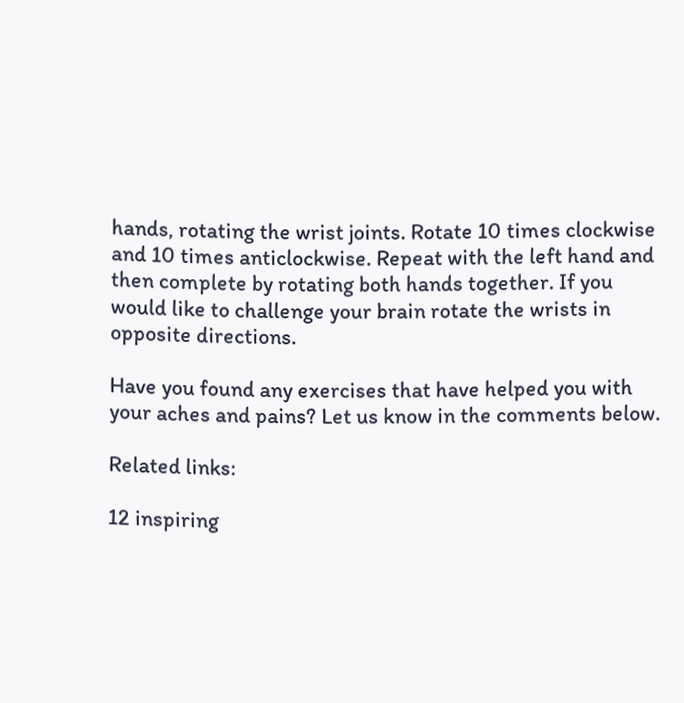hands, rotating the wrist joints. Rotate 10 times clockwise and 10 times anticlockwise. Repeat with the left hand and then complete by rotating both hands together. If you would like to challenge your brain rotate the wrists in opposite directions.

Have you found any exercises that have helped you with your aches and pains? Let us know in the comments below.

Related links:

12 inspiring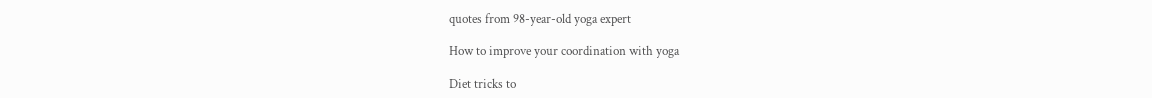quotes from 98-year-old yoga expert

How to improve your coordination with yoga

Diet tricks to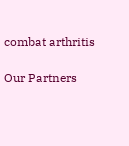combat arthritis

Our Partners